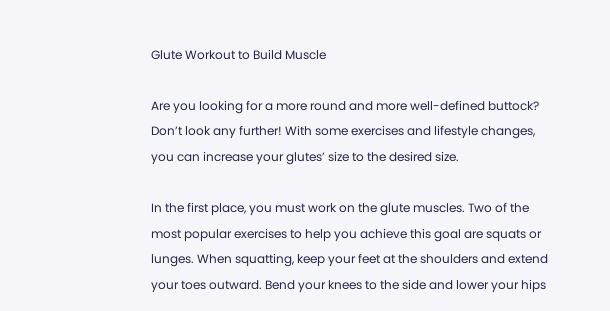Glute Workout to Build Muscle

Are you looking for a more round and more well-defined buttock? Don’t look any further! With some exercises and lifestyle changes, you can increase your glutes’ size to the desired size.

In the first place, you must work on the glute muscles. Two of the most popular exercises to help you achieve this goal are squats or lunges. When squatting, keep your feet at the shoulders and extend your toes outward. Bend your knees to the side and lower your hips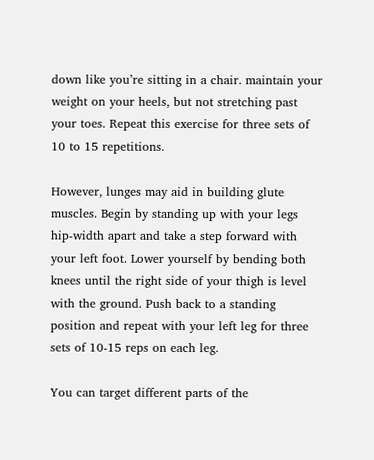down like you’re sitting in a chair. maintain your weight on your heels, but not stretching past your toes. Repeat this exercise for three sets of 10 to 15 repetitions.

However, lunges may aid in building glute muscles. Begin by standing up with your legs hip-width apart and take a step forward with your left foot. Lower yourself by bending both knees until the right side of your thigh is level with the ground. Push back to a standing position and repeat with your left leg for three sets of 10-15 reps on each leg.

You can target different parts of the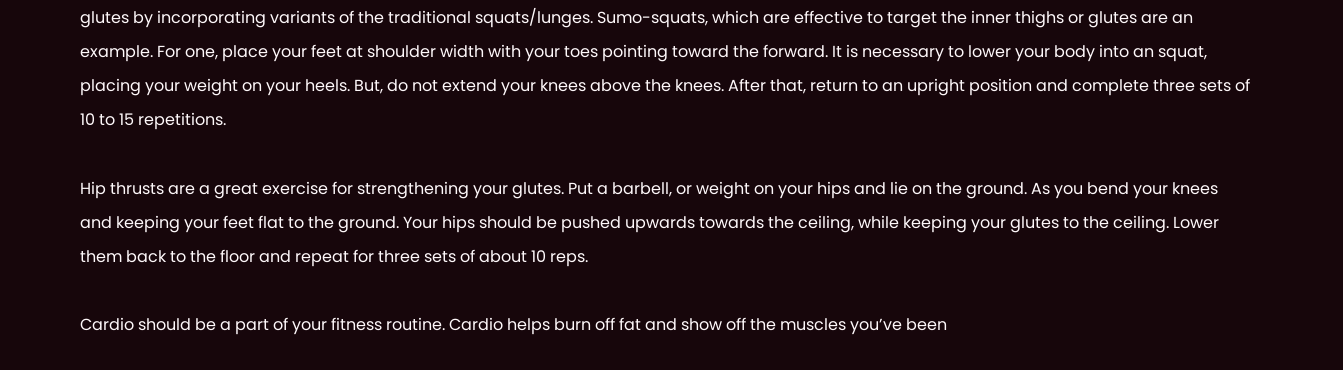glutes by incorporating variants of the traditional squats/lunges. Sumo-squats, which are effective to target the inner thighs or glutes are an example. For one, place your feet at shoulder width with your toes pointing toward the forward. It is necessary to lower your body into an squat, placing your weight on your heels. But, do not extend your knees above the knees. After that, return to an upright position and complete three sets of 10 to 15 repetitions.

Hip thrusts are a great exercise for strengthening your glutes. Put a barbell, or weight on your hips and lie on the ground. As you bend your knees and keeping your feet flat to the ground. Your hips should be pushed upwards towards the ceiling, while keeping your glutes to the ceiling. Lower them back to the floor and repeat for three sets of about 10 reps.

Cardio should be a part of your fitness routine. Cardio helps burn off fat and show off the muscles you’ve been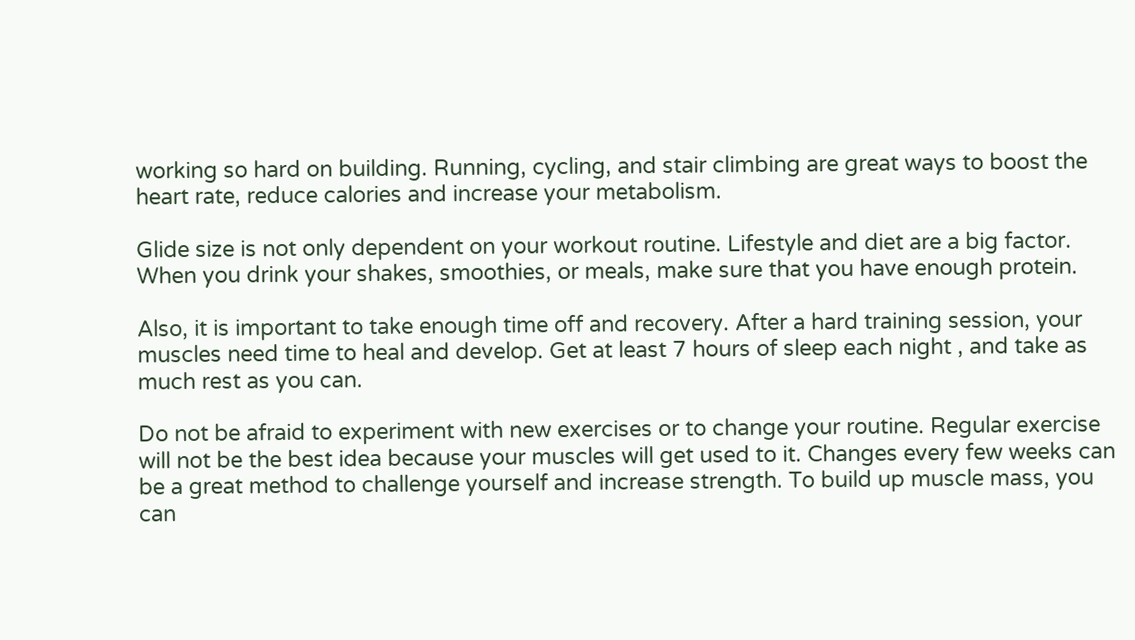working so hard on building. Running, cycling, and stair climbing are great ways to boost the heart rate, reduce calories and increase your metabolism.

Glide size is not only dependent on your workout routine. Lifestyle and diet are a big factor. When you drink your shakes, smoothies, or meals, make sure that you have enough protein.

Also, it is important to take enough time off and recovery. After a hard training session, your muscles need time to heal and develop. Get at least 7 hours of sleep each night , and take as much rest as you can.

Do not be afraid to experiment with new exercises or to change your routine. Regular exercise will not be the best idea because your muscles will get used to it. Changes every few weeks can be a great method to challenge yourself and increase strength. To build up muscle mass, you can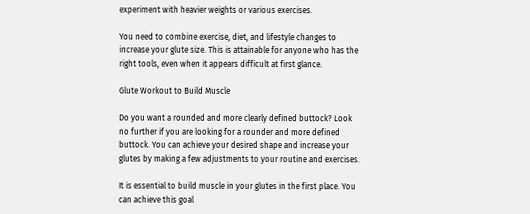experiment with heavier weights or various exercises.

You need to combine exercise, diet, and lifestyle changes to increase your glute size. This is attainable for anyone who has the right tools, even when it appears difficult at first glance.

Glute Workout to Build Muscle

Do you want a rounded and more clearly defined buttock? Look no further if you are looking for a rounder and more defined buttock. You can achieve your desired shape and increase your glutes by making a few adjustments to your routine and exercises.

It is essential to build muscle in your glutes in the first place. You can achieve this goal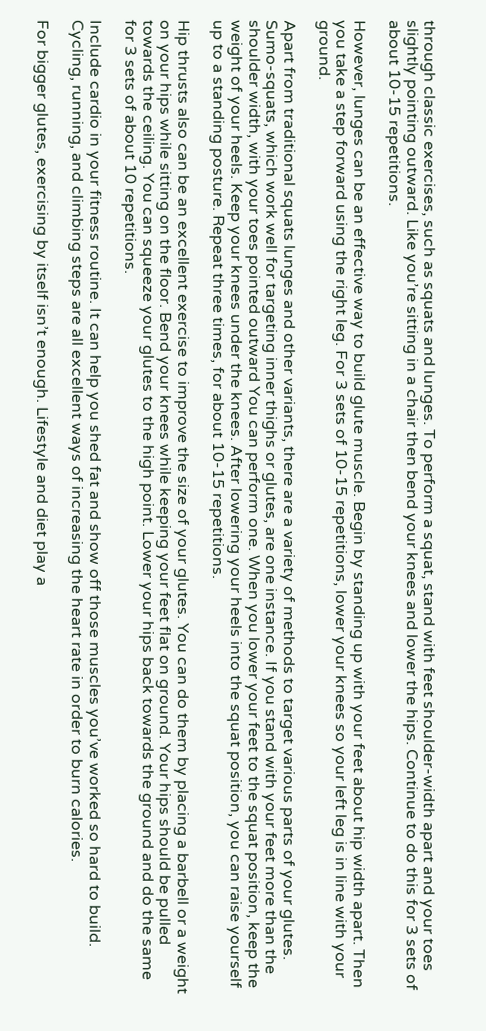through classic exercises, such as squats and lunges. To perform a squat, stand with feet shoulder-width apart and your toes slightly pointing outward. Like you’re sitting in a chair then bend your knees and lower the hips. Continue to do this for 3 sets of about 10-15 repetitions.

However, lunges can be an effective way to build glute muscle. Begin by standing up with your feet about hip width apart. Then you take a step forward using the right leg. For 3 sets of 10-15 repetitions, lower your knees so your left leg is in line with your ground.

Apart from traditional squats lunges and other variants, there are a variety of methods to target various parts of your glutes. Sumo-squats, which work well for targeting inner thighs or glutes, are one instance. If you stand with your feet more than the shoulder width, with your toes pointed outward You can perform one. When you lower your feet to the squat position, keep the weight of your heels. Keep your knees under the knees. After lowering your heels into the squat position, you can raise yourself up to a standing posture. Repeat three times, for about 10-15 repetitions.

Hip thrusts also can be an excellent exercise to improve the size of your glutes. You can do them by placing a barbell or a weight on your hips while sitting on the floor. Bend your knees while keeping your feet flat on ground. Your hips should be pulled towards the ceiling. You can squeeze your glutes to the high point. Lower your hips back towards the ground and do the same for 3 sets of about 10 repetitions.

Include cardio in your fitness routine. It can help you shed fat and show off those muscles you’ve worked so hard to build. Cycling, running, and climbing steps are all excellent ways of increasing the heart rate in order to burn calories.

For bigger glutes, exercising by itself isn’t enough. Lifestyle and diet play a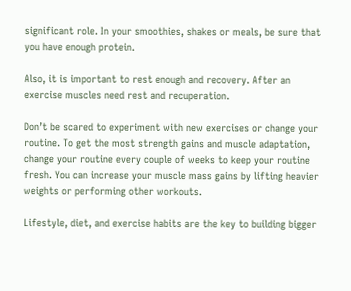significant role. In your smoothies, shakes or meals, be sure that you have enough protein.

Also, it is important to rest enough and recovery. After an exercise muscles need rest and recuperation.

Don’t be scared to experiment with new exercises or change your routine. To get the most strength gains and muscle adaptation, change your routine every couple of weeks to keep your routine fresh. You can increase your muscle mass gains by lifting heavier weights or performing other workouts.

Lifestyle, diet, and exercise habits are the key to building bigger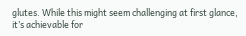glutes. While this might seem challenging at first glance, it’s achievable for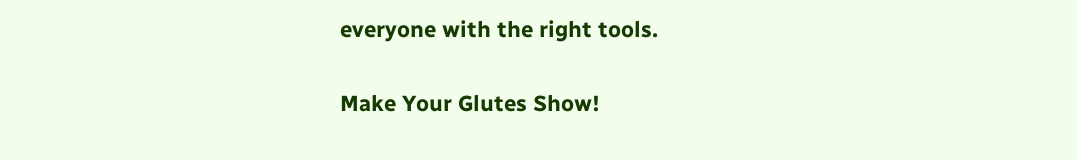everyone with the right tools.

Make Your Glutes Show!